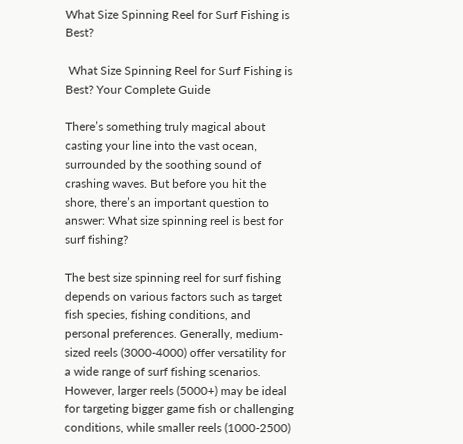What Size Spinning Reel for Surf Fishing is Best?

 What Size Spinning Reel for Surf Fishing is Best? Your Complete Guide

There’s something truly magical about casting your line into the vast ocean, surrounded by the soothing sound of crashing waves. But before you hit the shore, there’s an important question to answer: What size spinning reel is best for surf fishing?

The best size spinning reel for surf fishing depends on various factors such as target fish species, fishing conditions, and personal preferences. Generally, medium-sized reels (3000-4000) offer versatility for a wide range of surf fishing scenarios. However, larger reels (5000+) may be ideal for targeting bigger game fish or challenging conditions, while smaller reels (1000-2500)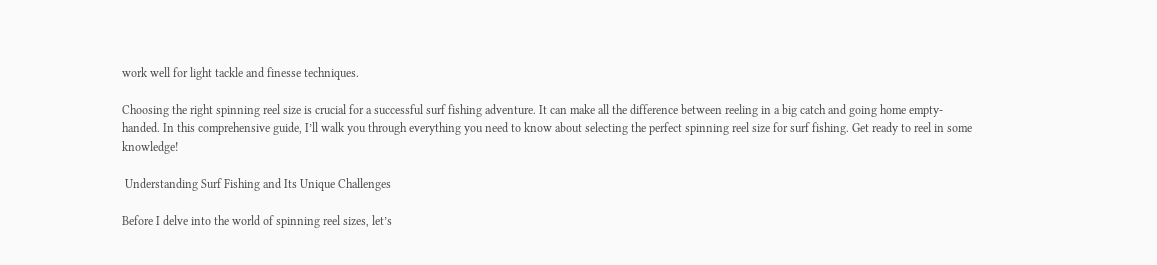work well for light tackle and finesse techniques.

Choosing the right spinning reel size is crucial for a successful surf fishing adventure. It can make all the difference between reeling in a big catch and going home empty-handed. In this comprehensive guide, I’ll walk you through everything you need to know about selecting the perfect spinning reel size for surf fishing. Get ready to reel in some knowledge!

 Understanding Surf Fishing and Its Unique Challenges

Before I delve into the world of spinning reel sizes, let’s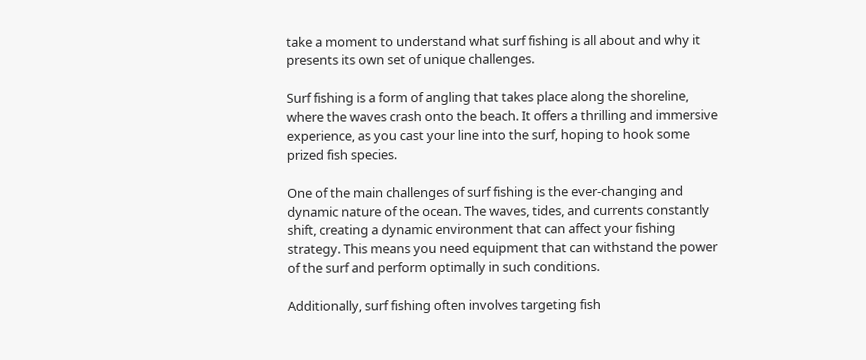take a moment to understand what surf fishing is all about and why it presents its own set of unique challenges.

Surf fishing is a form of angling that takes place along the shoreline, where the waves crash onto the beach. It offers a thrilling and immersive experience, as you cast your line into the surf, hoping to hook some prized fish species.

One of the main challenges of surf fishing is the ever-changing and dynamic nature of the ocean. The waves, tides, and currents constantly shift, creating a dynamic environment that can affect your fishing strategy. This means you need equipment that can withstand the power of the surf and perform optimally in such conditions.

Additionally, surf fishing often involves targeting fish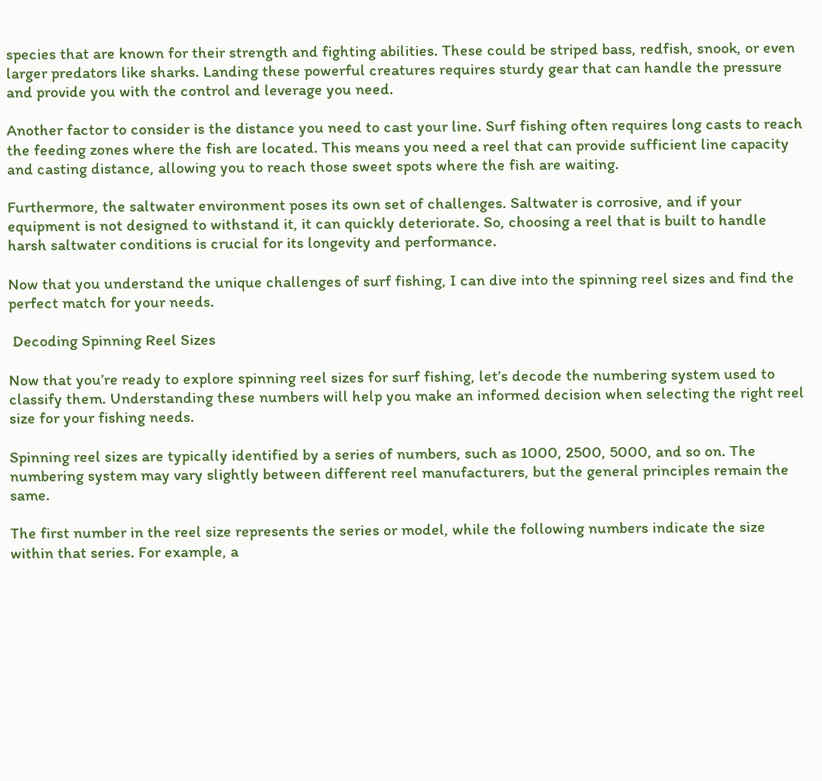species that are known for their strength and fighting abilities. These could be striped bass, redfish, snook, or even larger predators like sharks. Landing these powerful creatures requires sturdy gear that can handle the pressure and provide you with the control and leverage you need.

Another factor to consider is the distance you need to cast your line. Surf fishing often requires long casts to reach the feeding zones where the fish are located. This means you need a reel that can provide sufficient line capacity and casting distance, allowing you to reach those sweet spots where the fish are waiting.

Furthermore, the saltwater environment poses its own set of challenges. Saltwater is corrosive, and if your equipment is not designed to withstand it, it can quickly deteriorate. So, choosing a reel that is built to handle harsh saltwater conditions is crucial for its longevity and performance.

Now that you understand the unique challenges of surf fishing, I can dive into the spinning reel sizes and find the perfect match for your needs.

 Decoding Spinning Reel Sizes

Now that you’re ready to explore spinning reel sizes for surf fishing, let’s decode the numbering system used to classify them. Understanding these numbers will help you make an informed decision when selecting the right reel size for your fishing needs.

Spinning reel sizes are typically identified by a series of numbers, such as 1000, 2500, 5000, and so on. The numbering system may vary slightly between different reel manufacturers, but the general principles remain the same.

The first number in the reel size represents the series or model, while the following numbers indicate the size within that series. For example, a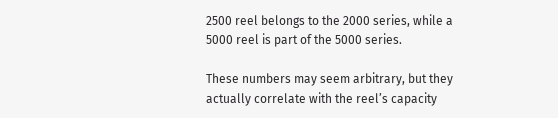2500 reel belongs to the 2000 series, while a 5000 reel is part of the 5000 series.

These numbers may seem arbitrary, but they actually correlate with the reel’s capacity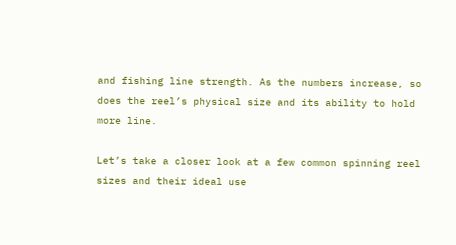and fishing line strength. As the numbers increase, so does the reel’s physical size and its ability to hold more line.

Let’s take a closer look at a few common spinning reel sizes and their ideal use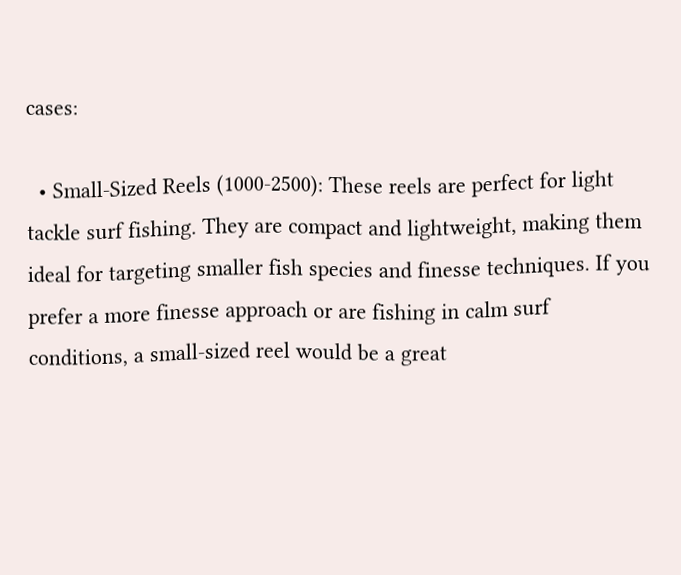cases:

  • Small-Sized Reels (1000-2500): These reels are perfect for light tackle surf fishing. They are compact and lightweight, making them ideal for targeting smaller fish species and finesse techniques. If you prefer a more finesse approach or are fishing in calm surf conditions, a small-sized reel would be a great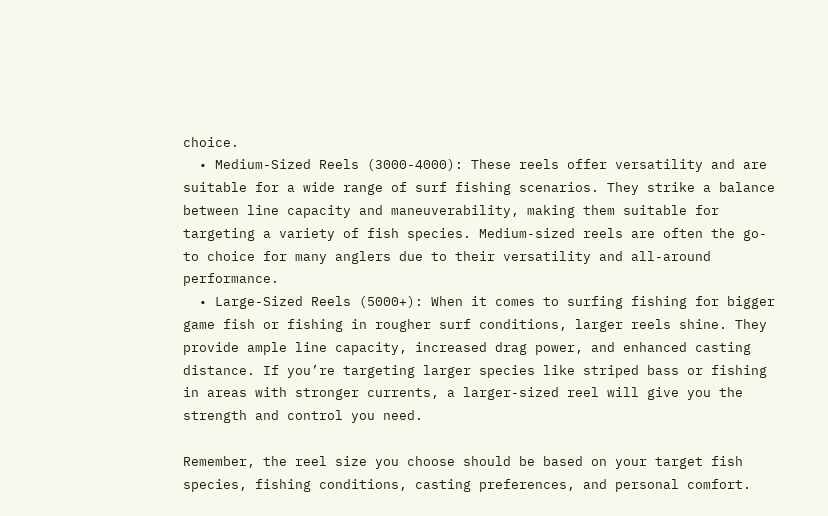choice.
  • Medium-Sized Reels (3000-4000): These reels offer versatility and are suitable for a wide range of surf fishing scenarios. They strike a balance between line capacity and maneuverability, making them suitable for targeting a variety of fish species. Medium-sized reels are often the go-to choice for many anglers due to their versatility and all-around performance.
  • Large-Sized Reels (5000+): When it comes to surfing fishing for bigger game fish or fishing in rougher surf conditions, larger reels shine. They provide ample line capacity, increased drag power, and enhanced casting distance. If you’re targeting larger species like striped bass or fishing in areas with stronger currents, a larger-sized reel will give you the strength and control you need.

Remember, the reel size you choose should be based on your target fish species, fishing conditions, casting preferences, and personal comfort.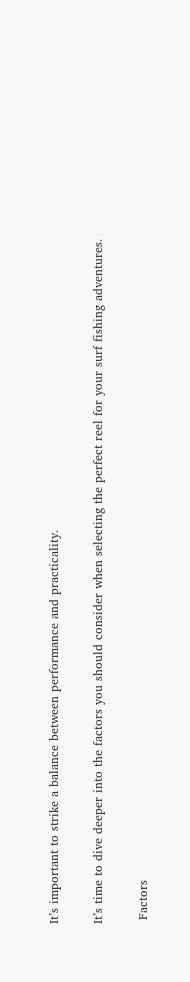It’s important to strike a balance between performance and practicality.

It’s time to dive deeper into the factors you should consider when selecting the perfect reel for your surf fishing adventures.

 Factors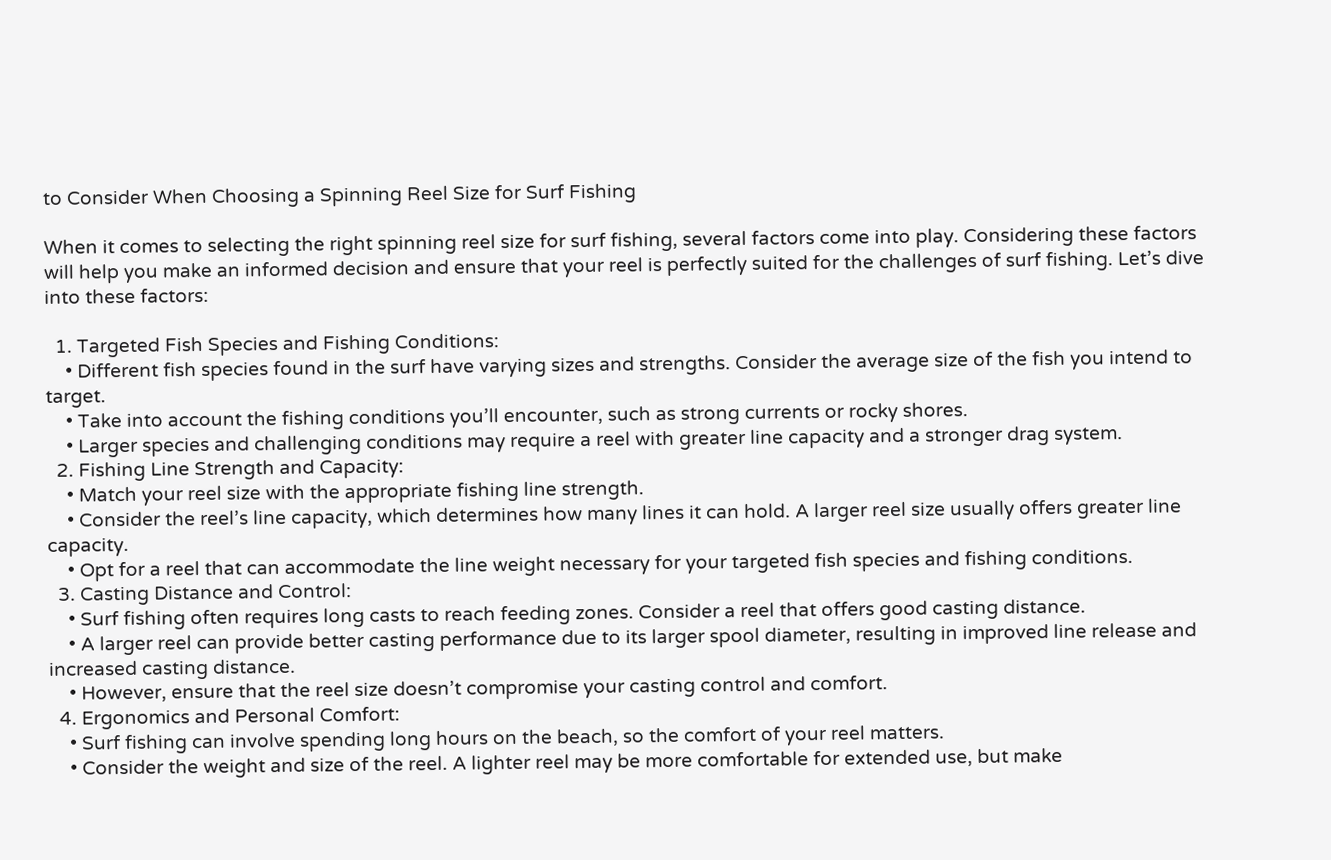to Consider When Choosing a Spinning Reel Size for Surf Fishing

When it comes to selecting the right spinning reel size for surf fishing, several factors come into play. Considering these factors will help you make an informed decision and ensure that your reel is perfectly suited for the challenges of surf fishing. Let’s dive into these factors:

  1. Targeted Fish Species and Fishing Conditions:
    • Different fish species found in the surf have varying sizes and strengths. Consider the average size of the fish you intend to target.
    • Take into account the fishing conditions you’ll encounter, such as strong currents or rocky shores.
    • Larger species and challenging conditions may require a reel with greater line capacity and a stronger drag system.
  2. Fishing Line Strength and Capacity:
    • Match your reel size with the appropriate fishing line strength.
    • Consider the reel’s line capacity, which determines how many lines it can hold. A larger reel size usually offers greater line capacity.
    • Opt for a reel that can accommodate the line weight necessary for your targeted fish species and fishing conditions.
  3. Casting Distance and Control:
    • Surf fishing often requires long casts to reach feeding zones. Consider a reel that offers good casting distance.
    • A larger reel can provide better casting performance due to its larger spool diameter, resulting in improved line release and increased casting distance.
    • However, ensure that the reel size doesn’t compromise your casting control and comfort.
  4. Ergonomics and Personal Comfort:
    • Surf fishing can involve spending long hours on the beach, so the comfort of your reel matters.
    • Consider the weight and size of the reel. A lighter reel may be more comfortable for extended use, but make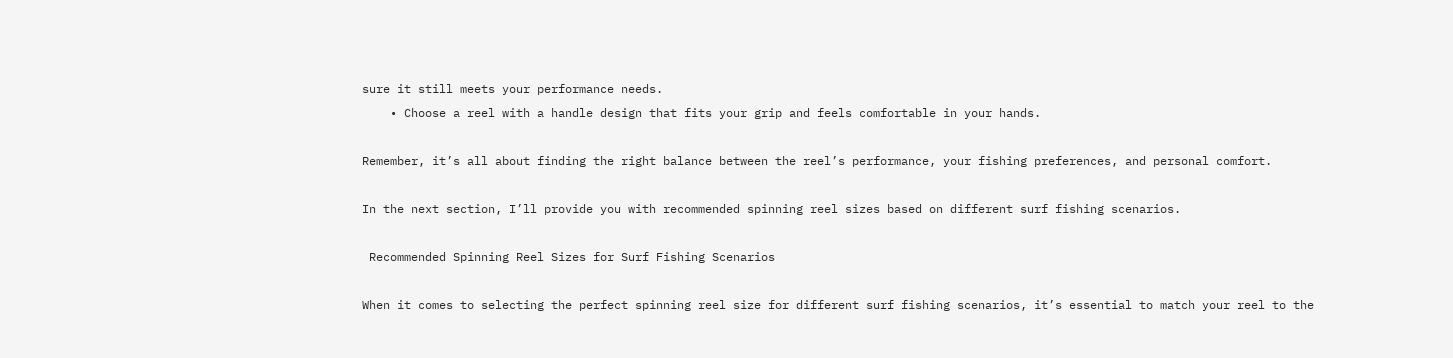sure it still meets your performance needs.
    • Choose a reel with a handle design that fits your grip and feels comfortable in your hands.

Remember, it’s all about finding the right balance between the reel’s performance, your fishing preferences, and personal comfort.

In the next section, I’ll provide you with recommended spinning reel sizes based on different surf fishing scenarios.

 Recommended Spinning Reel Sizes for Surf Fishing Scenarios

When it comes to selecting the perfect spinning reel size for different surf fishing scenarios, it’s essential to match your reel to the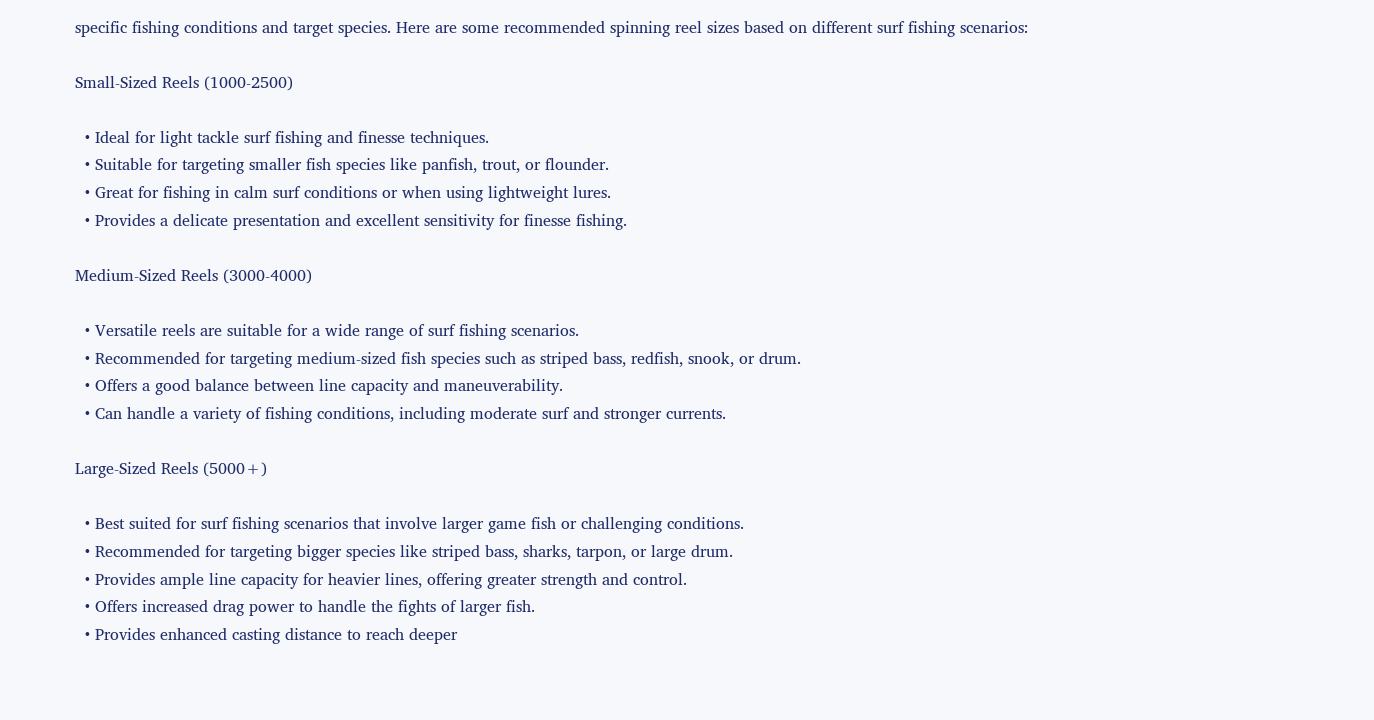specific fishing conditions and target species. Here are some recommended spinning reel sizes based on different surf fishing scenarios:

Small-Sized Reels (1000-2500)

  • Ideal for light tackle surf fishing and finesse techniques.
  • Suitable for targeting smaller fish species like panfish, trout, or flounder.
  • Great for fishing in calm surf conditions or when using lightweight lures.
  • Provides a delicate presentation and excellent sensitivity for finesse fishing.

Medium-Sized Reels (3000-4000)

  • Versatile reels are suitable for a wide range of surf fishing scenarios.
  • Recommended for targeting medium-sized fish species such as striped bass, redfish, snook, or drum.
  • Offers a good balance between line capacity and maneuverability.
  • Can handle a variety of fishing conditions, including moderate surf and stronger currents.

Large-Sized Reels (5000+)

  • Best suited for surf fishing scenarios that involve larger game fish or challenging conditions.
  • Recommended for targeting bigger species like striped bass, sharks, tarpon, or large drum.
  • Provides ample line capacity for heavier lines, offering greater strength and control.
  • Offers increased drag power to handle the fights of larger fish.
  • Provides enhanced casting distance to reach deeper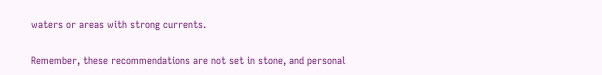waters or areas with strong currents.

Remember, these recommendations are not set in stone, and personal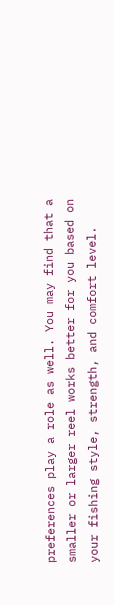preferences play a role as well. You may find that a smaller or larger reel works better for you based on your fishing style, strength, and comfort level.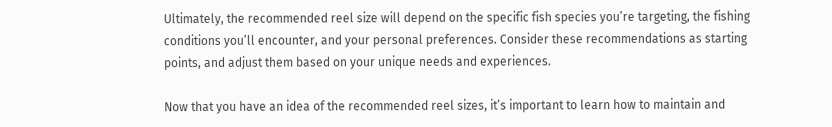Ultimately, the recommended reel size will depend on the specific fish species you’re targeting, the fishing conditions you’ll encounter, and your personal preferences. Consider these recommendations as starting points, and adjust them based on your unique needs and experiences.

Now that you have an idea of the recommended reel sizes, it’s important to learn how to maintain and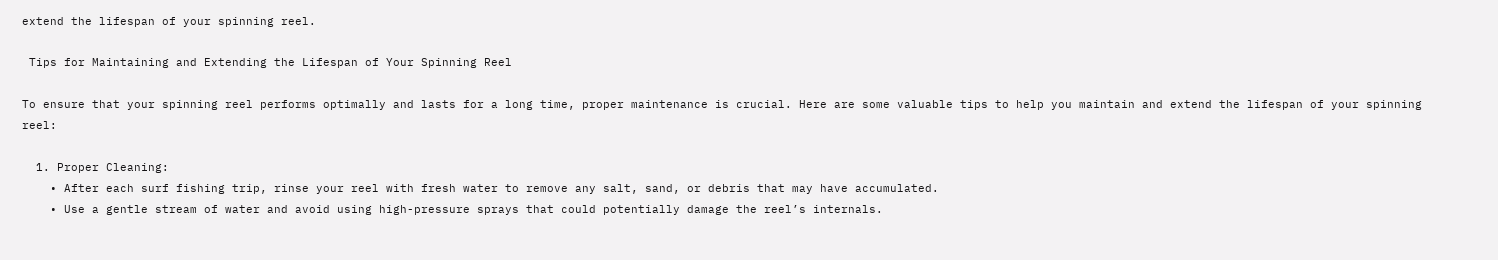extend the lifespan of your spinning reel.

 Tips for Maintaining and Extending the Lifespan of Your Spinning Reel

To ensure that your spinning reel performs optimally and lasts for a long time, proper maintenance is crucial. Here are some valuable tips to help you maintain and extend the lifespan of your spinning reel:

  1. Proper Cleaning:
    • After each surf fishing trip, rinse your reel with fresh water to remove any salt, sand, or debris that may have accumulated.
    • Use a gentle stream of water and avoid using high-pressure sprays that could potentially damage the reel’s internals.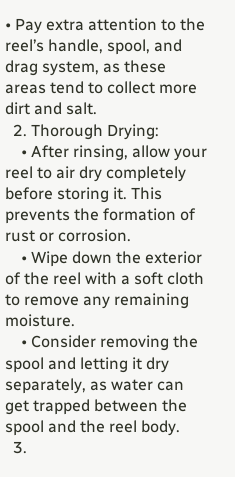• Pay extra attention to the reel’s handle, spool, and drag system, as these areas tend to collect more dirt and salt.
  2. Thorough Drying:
    • After rinsing, allow your reel to air dry completely before storing it. This prevents the formation of rust or corrosion.
    • Wipe down the exterior of the reel with a soft cloth to remove any remaining moisture.
    • Consider removing the spool and letting it dry separately, as water can get trapped between the spool and the reel body.
  3.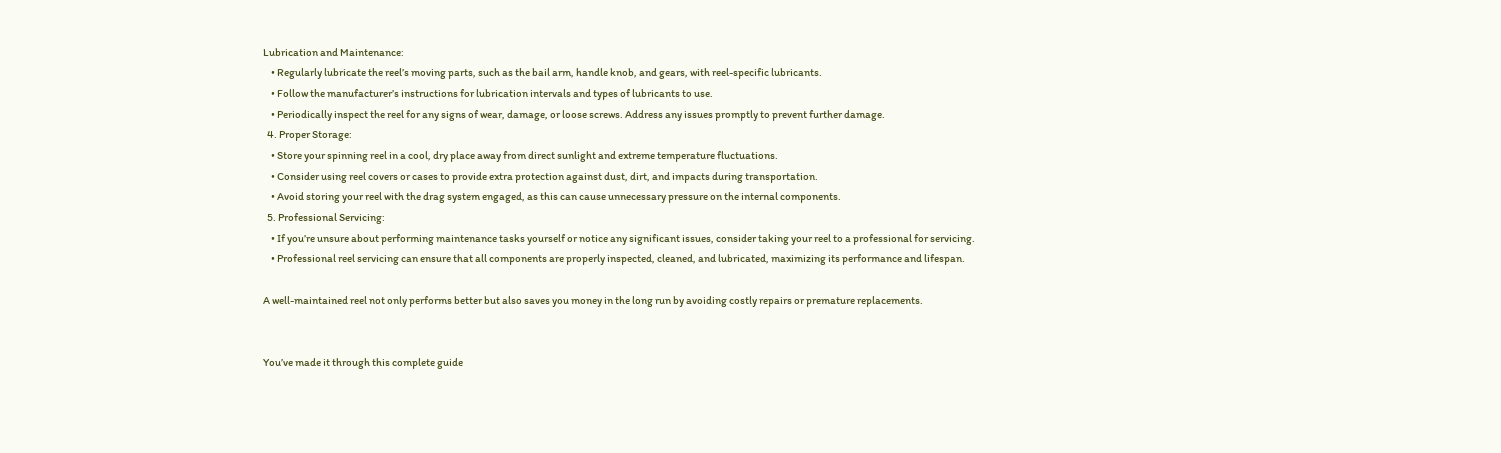Lubrication and Maintenance:
    • Regularly lubricate the reel’s moving parts, such as the bail arm, handle knob, and gears, with reel-specific lubricants.
    • Follow the manufacturer’s instructions for lubrication intervals and types of lubricants to use.
    • Periodically inspect the reel for any signs of wear, damage, or loose screws. Address any issues promptly to prevent further damage.
  4. Proper Storage:
    • Store your spinning reel in a cool, dry place away from direct sunlight and extreme temperature fluctuations.
    • Consider using reel covers or cases to provide extra protection against dust, dirt, and impacts during transportation.
    • Avoid storing your reel with the drag system engaged, as this can cause unnecessary pressure on the internal components.
  5. Professional Servicing:
    • If you’re unsure about performing maintenance tasks yourself or notice any significant issues, consider taking your reel to a professional for servicing.
    • Professional reel servicing can ensure that all components are properly inspected, cleaned, and lubricated, maximizing its performance and lifespan.

A well-maintained reel not only performs better but also saves you money in the long run by avoiding costly repairs or premature replacements.


You’ve made it through this complete guide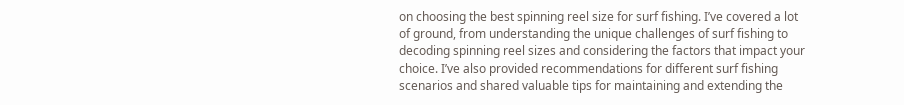on choosing the best spinning reel size for surf fishing. I’ve covered a lot of ground, from understanding the unique challenges of surf fishing to decoding spinning reel sizes and considering the factors that impact your choice. I’ve also provided recommendations for different surf fishing scenarios and shared valuable tips for maintaining and extending the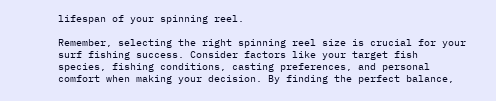lifespan of your spinning reel.

Remember, selecting the right spinning reel size is crucial for your surf fishing success. Consider factors like your target fish species, fishing conditions, casting preferences, and personal comfort when making your decision. By finding the perfect balance,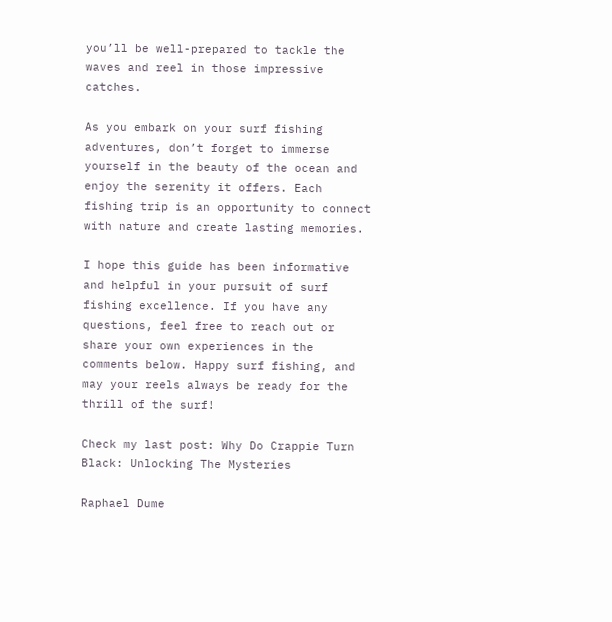you’ll be well-prepared to tackle the waves and reel in those impressive catches.

As you embark on your surf fishing adventures, don’t forget to immerse yourself in the beauty of the ocean and enjoy the serenity it offers. Each fishing trip is an opportunity to connect with nature and create lasting memories.

I hope this guide has been informative and helpful in your pursuit of surf fishing excellence. If you have any questions, feel free to reach out or share your own experiences in the comments below. Happy surf fishing, and may your reels always be ready for the thrill of the surf!

Check my last post: Why Do Crappie Turn Black: Unlocking The Mysteries

Raphael Dume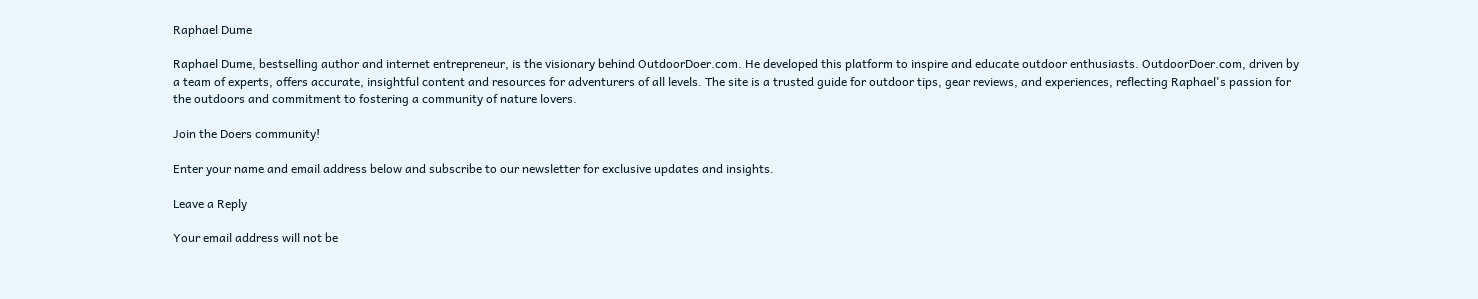Raphael Dume

Raphael Dume, bestselling author and internet entrepreneur, is the visionary behind OutdoorDoer.com. He developed this platform to inspire and educate outdoor enthusiasts. OutdoorDoer.com, driven by a team of experts, offers accurate, insightful content and resources for adventurers of all levels. The site is a trusted guide for outdoor tips, gear reviews, and experiences, reflecting Raphael's passion for the outdoors and commitment to fostering a community of nature lovers.

Join the Doers community!

Enter your name and email address below and subscribe to our newsletter for exclusive updates and insights.

Leave a Reply

Your email address will not be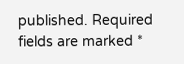published. Required fields are marked *